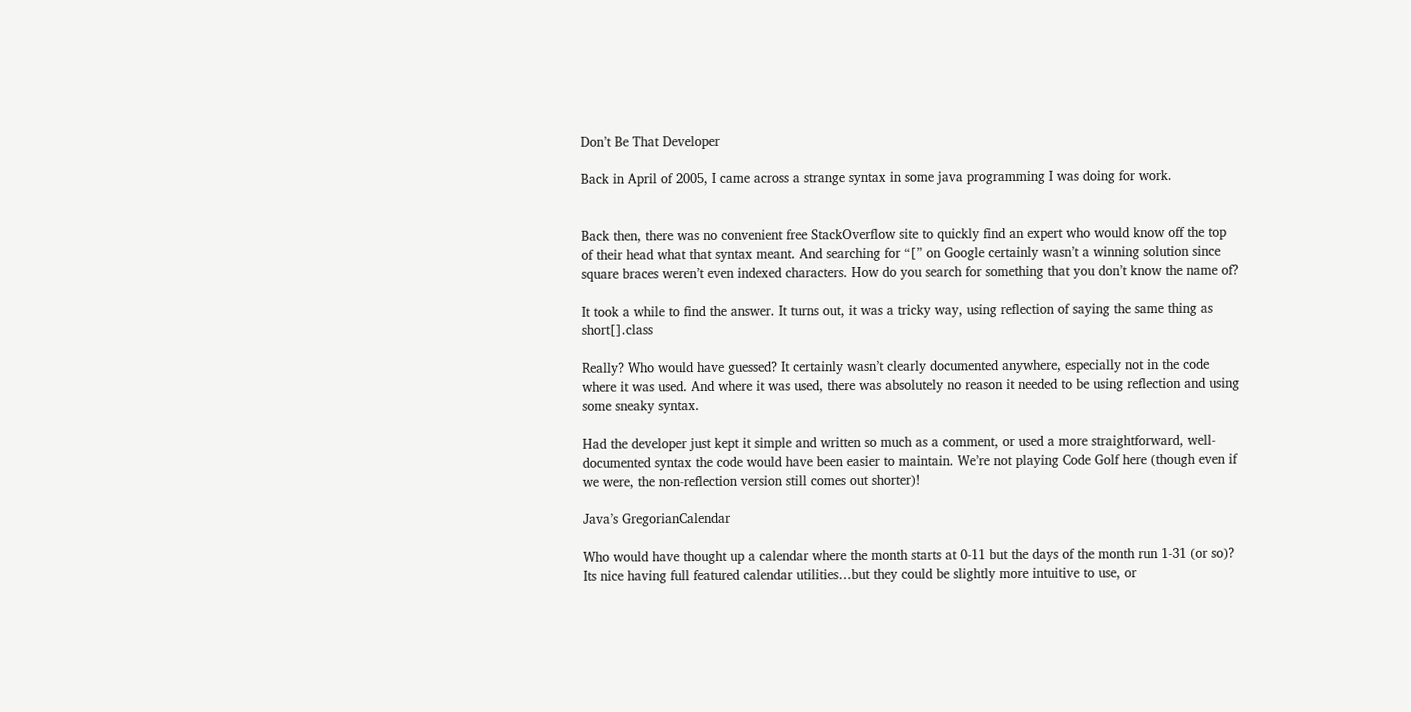Don’t Be That Developer

Back in April of 2005, I came across a strange syntax in some java programming I was doing for work.


Back then, there was no convenient free StackOverflow site to quickly find an expert who would know off the top of their head what that syntax meant. And searching for “[” on Google certainly wasn’t a winning solution since square braces weren’t even indexed characters. How do you search for something that you don’t know the name of?

It took a while to find the answer. It turns out, it was a tricky way, using reflection of saying the same thing as short[].class

Really? Who would have guessed? It certainly wasn’t clearly documented anywhere, especially not in the code where it was used. And where it was used, there was absolutely no reason it needed to be using reflection and using some sneaky syntax.

Had the developer just kept it simple and written so much as a comment, or used a more straightforward, well-documented syntax the code would have been easier to maintain. We’re not playing Code Golf here (though even if we were, the non-reflection version still comes out shorter)!

Java’s GregorianCalendar

Who would have thought up a calendar where the month starts at 0-11 but the days of the month run 1-31 (or so)? Its nice having full featured calendar utilities…but they could be slightly more intuitive to use, or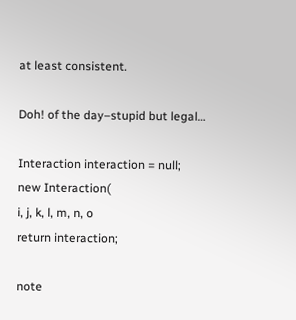at least consistent.

Doh! of the day–stupid but legal…

Interaction interaction = null;
new Interaction(
i, j, k, l, m, n, o
return interaction;

note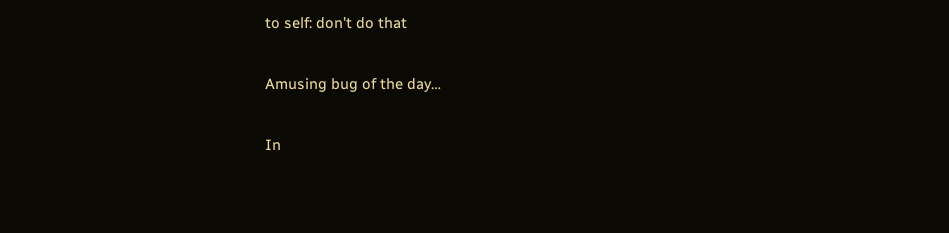to self: don’t do that

Amusing bug of the day…

In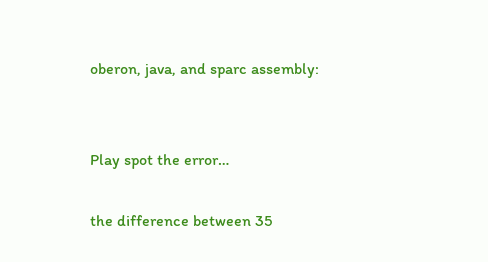oberon, java, and sparc assembly:


Play spot the error…

the difference between 35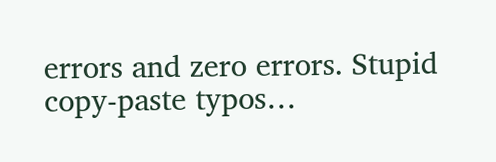errors and zero errors. Stupid copy-paste typos…